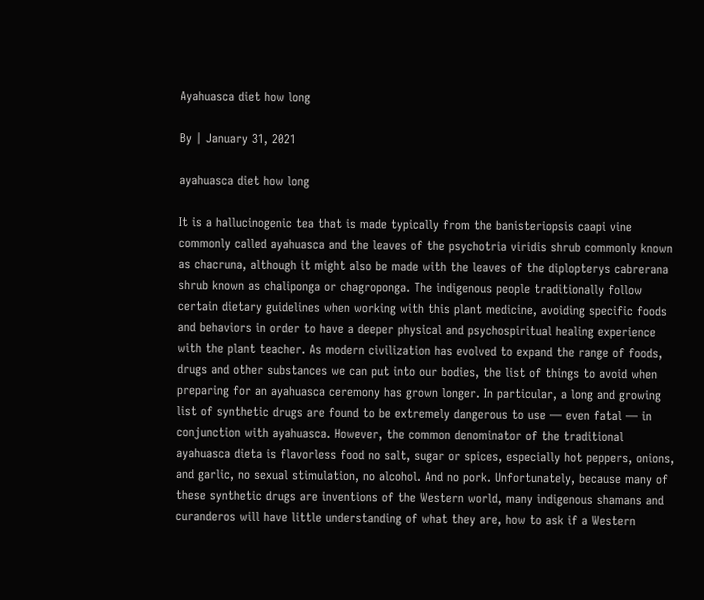Ayahuasca diet how long

By | January 31, 2021

ayahuasca diet how long

It is a hallucinogenic tea that is made typically from the banisteriopsis caapi vine commonly called ayahuasca and the leaves of the psychotria viridis shrub commonly known as chacruna, although it might also be made with the leaves of the diplopterys cabrerana shrub known as chaliponga or chagroponga. The indigenous people traditionally follow certain dietary guidelines when working with this plant medicine, avoiding specific foods and behaviors in order to have a deeper physical and psychospiritual healing experience with the plant teacher. As modern civilization has evolved to expand the range of foods, drugs and other substances we can put into our bodies, the list of things to avoid when preparing for an ayahuasca ceremony has grown longer. In particular, a long and growing list of synthetic drugs are found to be extremely dangerous to use — even fatal — in conjunction with ayahuasca. However, the common denominator of the traditional ayahuasca dieta is flavorless food no salt, sugar or spices, especially hot peppers, onions, and garlic, no sexual stimulation, no alcohol. And no pork. Unfortunately, because many of these synthetic drugs are inventions of the Western world, many indigenous shamans and curanderos will have little understanding of what they are, how to ask if a Western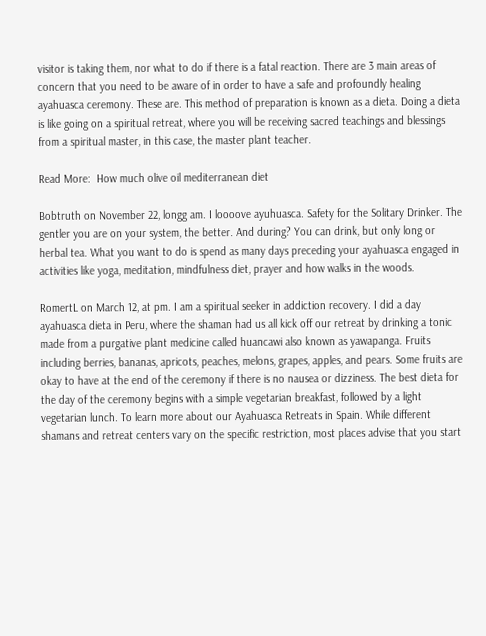visitor is taking them, nor what to do if there is a fatal reaction. There are 3 main areas of concern that you need to be aware of in order to have a safe and profoundly healing ayahuasca ceremony. These are. This method of preparation is known as a dieta. Doing a dieta is like going on a spiritual retreat, where you will be receiving sacred teachings and blessings from a spiritual master, in this case, the master plant teacher.

Read More:  How much olive oil mediterranean diet

Bobtruth on November 22, longg am. I loooove ayuhuasca. Safety for the Solitary Drinker. The gentler you are on your system, the better. And during? You can drink, but only long or herbal tea. What you want to do is spend as many days preceding your ayahuasca engaged in activities like yoga, meditation, mindfulness diet, prayer and how walks in the woods.

RomertL on March 12, at pm. I am a spiritual seeker in addiction recovery. I did a day ayahuasca dieta in Peru, where the shaman had us all kick off our retreat by drinking a tonic made from a purgative plant medicine called huancawi also known as yawapanga. Fruits including berries, bananas, apricots, peaches, melons, grapes, apples, and pears. Some fruits are okay to have at the end of the ceremony if there is no nausea or dizziness. The best dieta for the day of the ceremony begins with a simple vegetarian breakfast, followed by a light vegetarian lunch. To learn more about our Ayahuasca Retreats in Spain. While different shamans and retreat centers vary on the specific restriction, most places advise that you start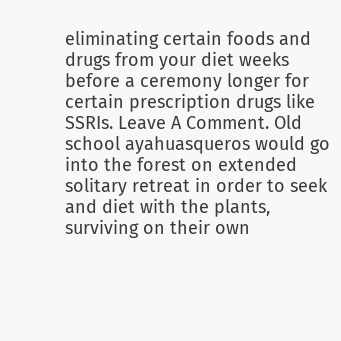eliminating certain foods and drugs from your diet weeks before a ceremony longer for certain prescription drugs like SSRIs. Leave A Comment. Old school ayahuasqueros would go into the forest on extended solitary retreat in order to seek and diet with the plants, surviving on their own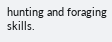hunting and foraging skills.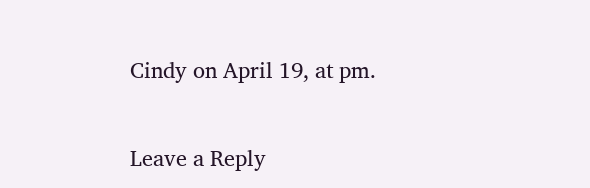Cindy on April 19, at pm.

Leave a Reply